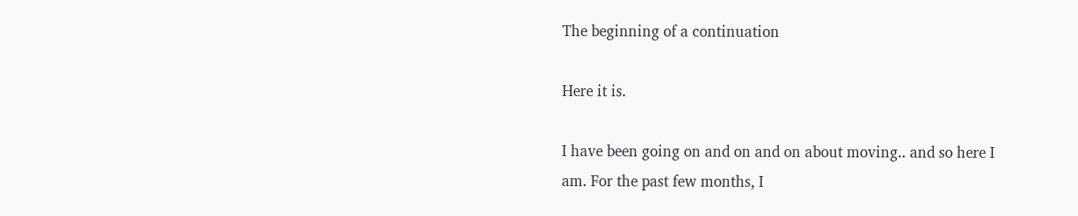The beginning of a continuation

Here it is.

I have been going on and on and on about moving.. and so here I am. For the past few months, I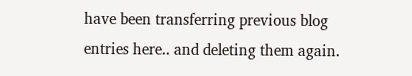have been transferring previous blog entries here.. and deleting them again.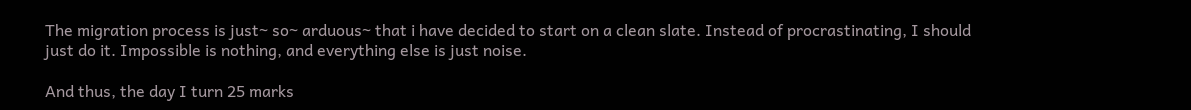The migration process is just~ so~ arduous~ that i have decided to start on a clean slate. Instead of procrastinating, I should just do it. Impossible is nothing, and everything else is just noise.

And thus, the day I turn 25 marks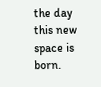the day this new space is born.